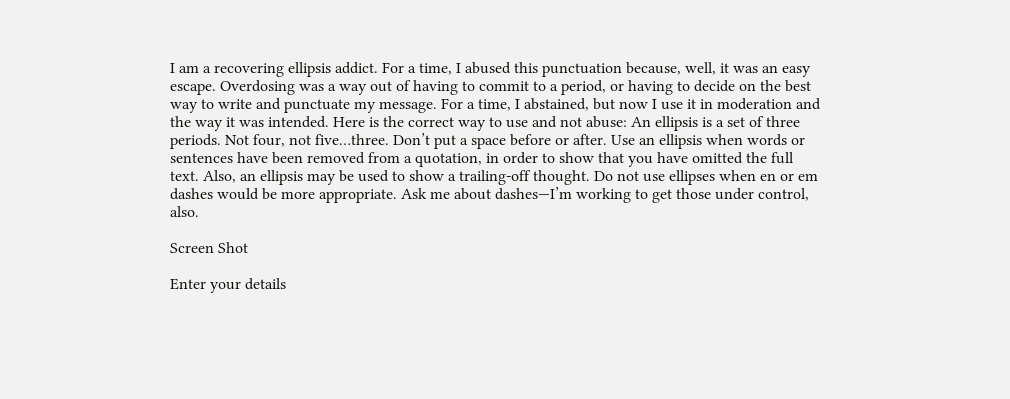I am a recovering ellipsis addict. For a time, I abused this punctuation because, well, it was an easy escape. Overdosing was a way out of having to commit to a period, or having to decide on the best way to write and punctuate my message. For a time, I abstained, but now I use it in moderation and the way it was intended. Here is the correct way to use and not abuse: An ellipsis is a set of three periods. Not four, not five…three. Don’t put a space before or after. Use an ellipsis when words or sentences have been removed from a quotation, in order to show that you have omitted the full text. Also, an ellipsis may be used to show a trailing-off thought. Do not use ellipses when en or em dashes would be more appropriate. Ask me about dashes—I’m working to get those under control, also.

Screen Shot

Enter your details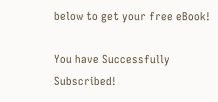below to get your free eBook!

You have Successfully Subscribed!